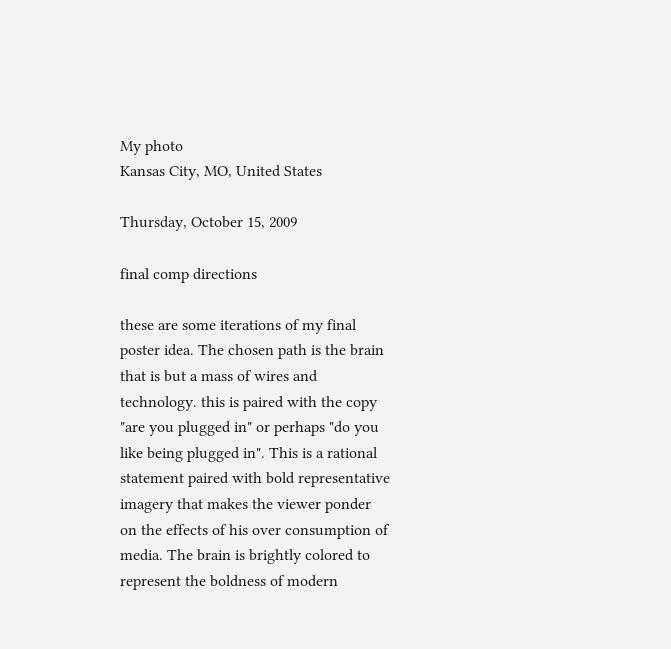My photo
Kansas City, MO, United States

Thursday, October 15, 2009

final comp directions

these are some iterations of my final poster idea. The chosen path is the brain that is but a mass of wires and technology. this is paired with the copy "are you plugged in" or perhaps "do you like being plugged in". This is a rational statement paired with bold representative imagery that makes the viewer ponder on the effects of his over consumption of media. The brain is brightly colored to represent the boldness of modern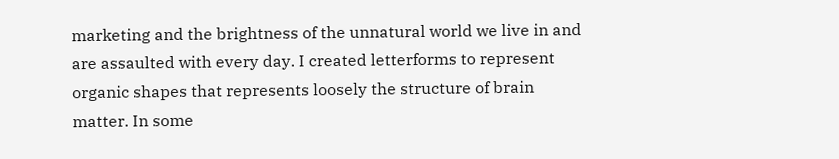marketing and the brightness of the unnatural world we live in and are assaulted with every day. I created letterforms to represent organic shapes that represents loosely the structure of brain matter. In some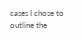cases I chose to outline the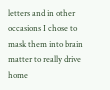letters and in other occasions I chose to mask them into brain matter to really drive home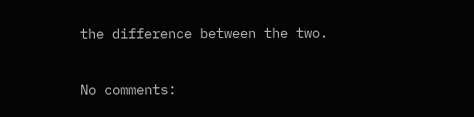the difference between the two.

No comments: